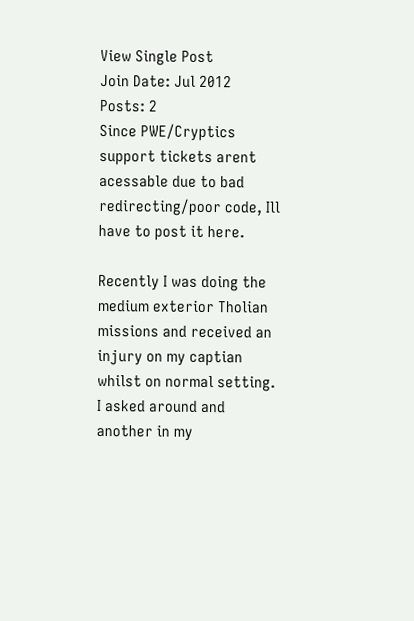View Single Post
Join Date: Jul 2012
Posts: 2
Since PWE/Cryptics support tickets arent acessable due to bad redirecting/poor code, Ill have to post it here.

Recently I was doing the medium exterior Tholian missions and received an injury on my captian whilst on normal setting. I asked around and another in my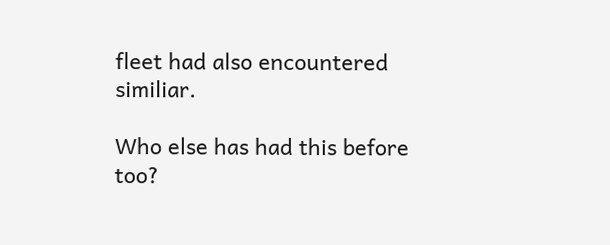fleet had also encountered similiar.

Who else has had this before too?